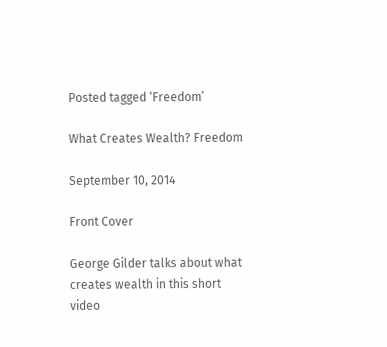Posted tagged ‘Freedom’

What Creates Wealth? Freedom

September 10, 2014

Front Cover

George Gilder talks about what creates wealth in this short video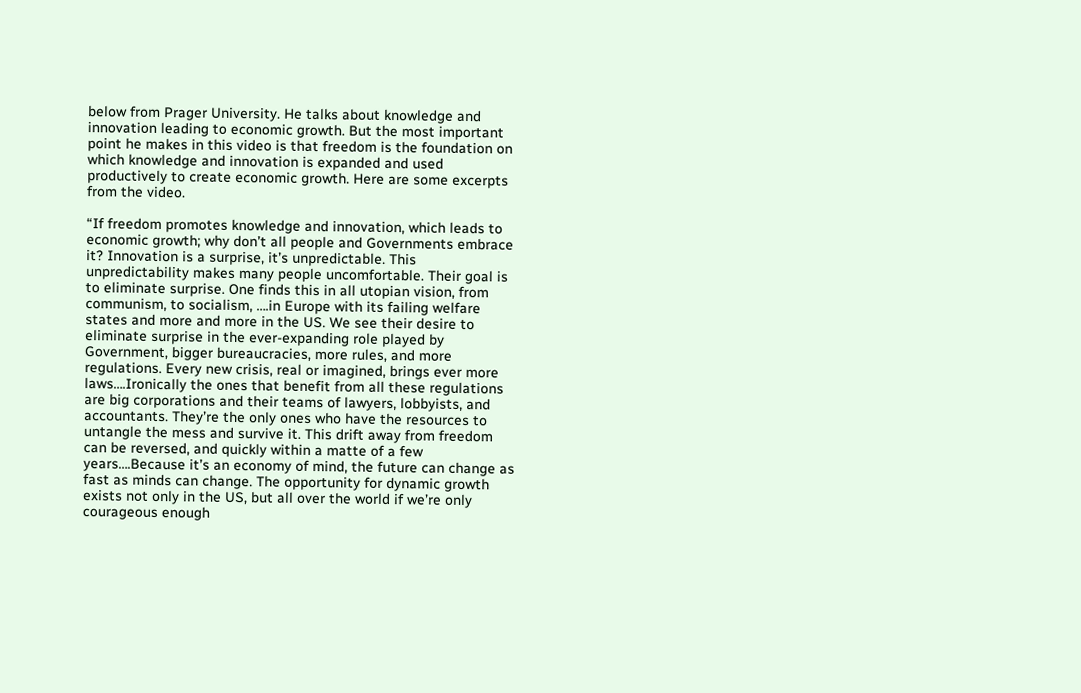below from Prager University. He talks about knowledge and innovation leading to economic growth. But the most important point he makes in this video is that freedom is the foundation on which knowledge and innovation is expanded and used productively to create economic growth. Here are some excerpts from the video.

“If freedom promotes knowledge and innovation, which leads to economic growth; why don’t all people and Governments embrace it? Innovation is a surprise, it’s unpredictable. This unpredictability makes many people uncomfortable. Their goal is to eliminate surprise. One finds this in all utopian vision, from communism, to socialism, ….in Europe with its failing welfare states and more and more in the US. We see their desire to eliminate surprise in the ever-expanding role played by Government, bigger bureaucracies, more rules, and more regulations. Every new crisis, real or imagined, brings ever more laws….Ironically the ones that benefit from all these regulations are big corporations and their teams of lawyers, lobbyists, and accountants. They’re the only ones who have the resources to untangle the mess and survive it. This drift away from freedom can be reversed, and quickly within a matte of a few years….Because it’s an economy of mind, the future can change as fast as minds can change. The opportunity for dynamic growth exists not only in the US, but all over the world if we’re only courageous enough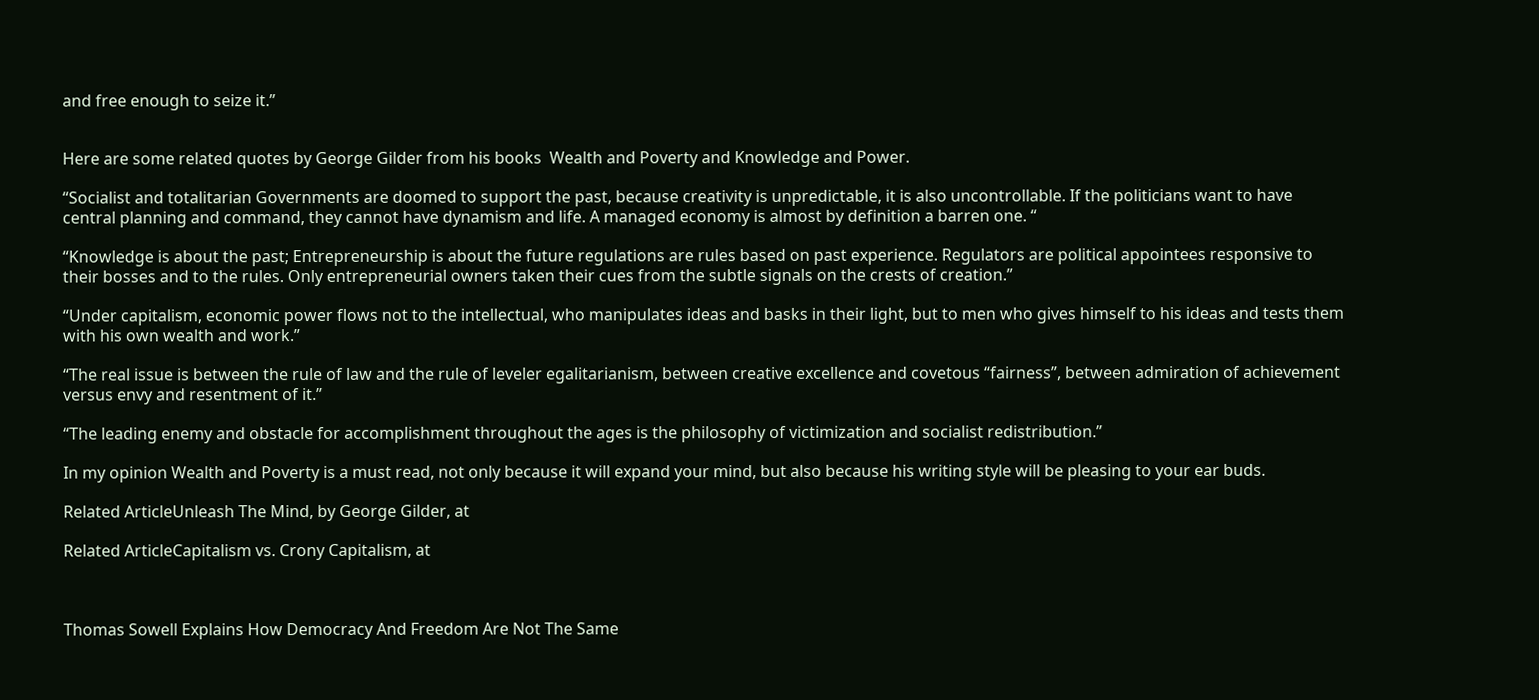and free enough to seize it.”


Here are some related quotes by George Gilder from his books  Wealth and Poverty and Knowledge and Power.

“Socialist and totalitarian Governments are doomed to support the past, because creativity is unpredictable, it is also uncontrollable. If the politicians want to have central planning and command, they cannot have dynamism and life. A managed economy is almost by definition a barren one. “

“Knowledge is about the past; Entrepreneurship is about the future regulations are rules based on past experience. Regulators are political appointees responsive to their bosses and to the rules. Only entrepreneurial owners taken their cues from the subtle signals on the crests of creation.”

“Under capitalism, economic power flows not to the intellectual, who manipulates ideas and basks in their light, but to men who gives himself to his ideas and tests them with his own wealth and work.”

“The real issue is between the rule of law and the rule of leveler egalitarianism, between creative excellence and covetous “fairness”, between admiration of achievement versus envy and resentment of it.”

“The leading enemy and obstacle for accomplishment throughout the ages is the philosophy of victimization and socialist redistribution.”

In my opinion Wealth and Poverty is a must read, not only because it will expand your mind, but also because his writing style will be pleasing to your ear buds.

Related ArticleUnleash The Mind, by George Gilder, at

Related ArticleCapitalism vs. Crony Capitalism, at



Thomas Sowell Explains How Democracy And Freedom Are Not The Same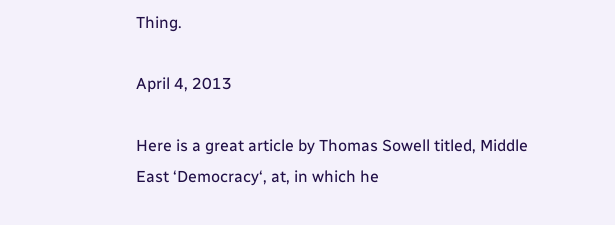Thing.

April 4, 2013

Here is a great article by Thomas Sowell titled, Middle East ‘Democracy‘, at, in which he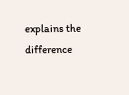explains the difference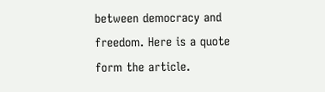between democracy and freedom. Here is a quote form the article.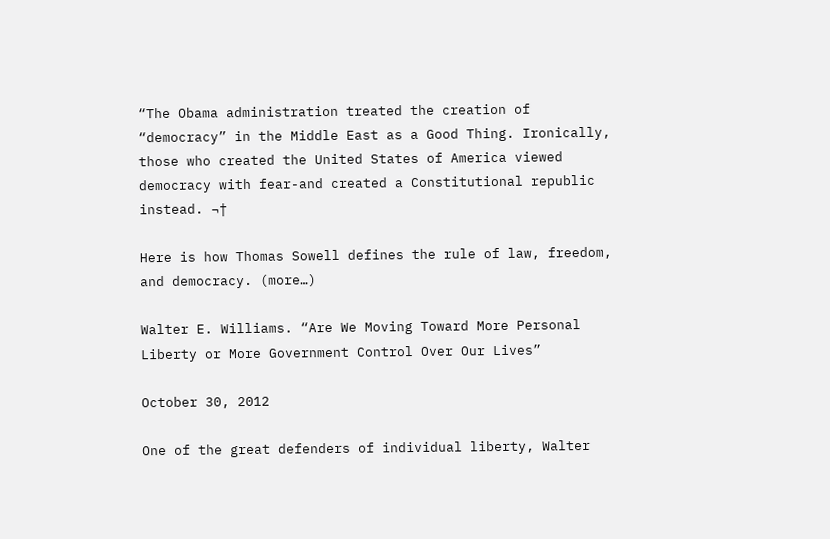“The Obama administration treated the creation of “democracy” in the Middle East as a Good Thing. Ironically, those who created the United States of America viewed democracy with fear-and created a Constitutional republic instead. ¬†

Here is how Thomas Sowell defines the rule of law, freedom, and democracy. (more…)

Walter E. Williams. “Are We Moving Toward More Personal Liberty or More Government Control Over Our Lives”

October 30, 2012

One of the great defenders of individual liberty, Walter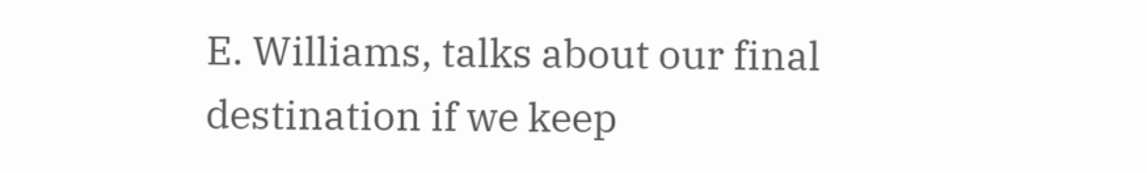E. Williams, talks about our final destination if we keep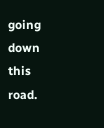going down this road.